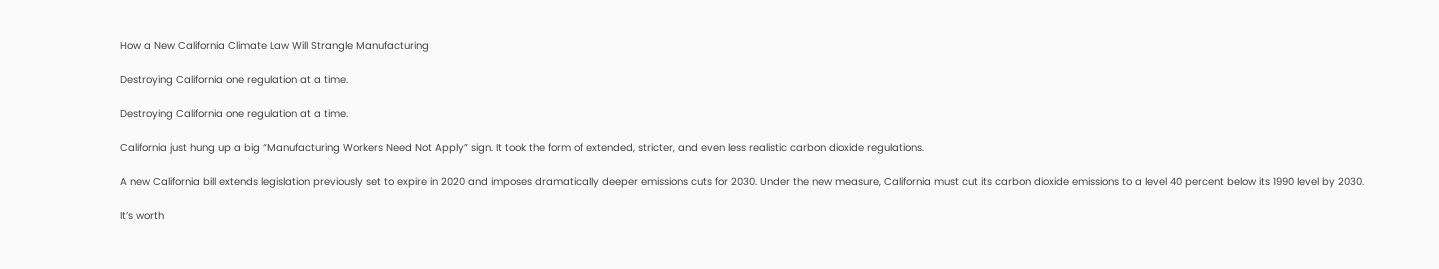How a New California Climate Law Will Strangle Manufacturing

Destroying California one regulation at a time.

Destroying California one regulation at a time.

California just hung up a big “Manufacturing Workers Need Not Apply” sign. It took the form of extended, stricter, and even less realistic carbon dioxide regulations.

A new California bill extends legislation previously set to expire in 2020 and imposes dramatically deeper emissions cuts for 2030. Under the new measure, California must cut its carbon dioxide emissions to a level 40 percent below its 1990 level by 2030.

It’s worth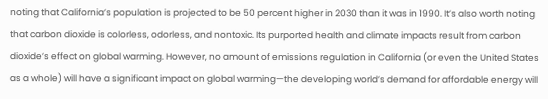noting that California’s population is projected to be 50 percent higher in 2030 than it was in 1990. It’s also worth noting that carbon dioxide is colorless, odorless, and nontoxic. Its purported health and climate impacts result from carbon dioxide’s effect on global warming. However, no amount of emissions regulation in California (or even the United States as a whole) will have a significant impact on global warming—the developing world’s demand for affordable energy will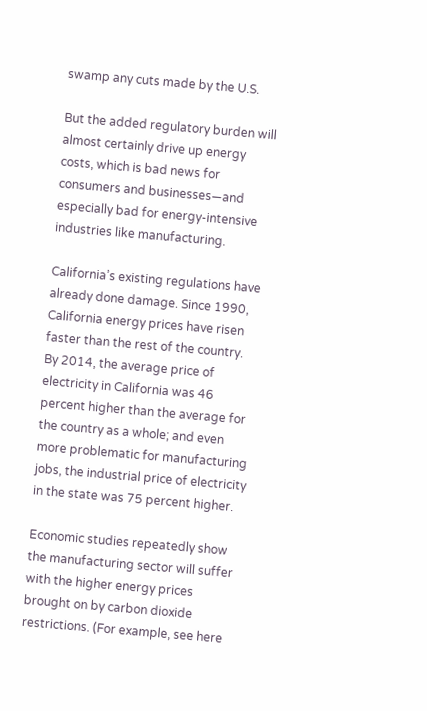swamp any cuts made by the U.S.

But the added regulatory burden will almost certainly drive up energy costs, which is bad news for consumers and businesses—and especially bad for energy-intensive industries like manufacturing.

California’s existing regulations have already done damage. Since 1990, California energy prices have risen faster than the rest of the country. By 2014, the average price of electricity in California was 46 percent higher than the average for the country as a whole; and even more problematic for manufacturing jobs, the industrial price of electricity in the state was 75 percent higher.

Economic studies repeatedly show the manufacturing sector will suffer with the higher energy prices brought on by carbon dioxide restrictions. (For example, see here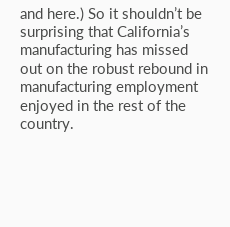and here.) So it shouldn’t be surprising that California’s manufacturing has missed out on the robust rebound in manufacturing employment enjoyed in the rest of the country.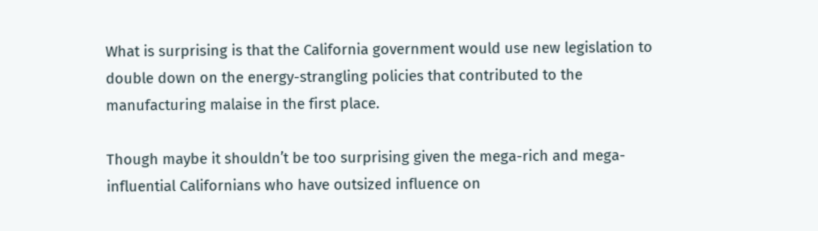What is surprising is that the California government would use new legislation to double down on the energy-strangling policies that contributed to the manufacturing malaise in the first place.

Though maybe it shouldn’t be too surprising given the mega-rich and mega-influential Californians who have outsized influence on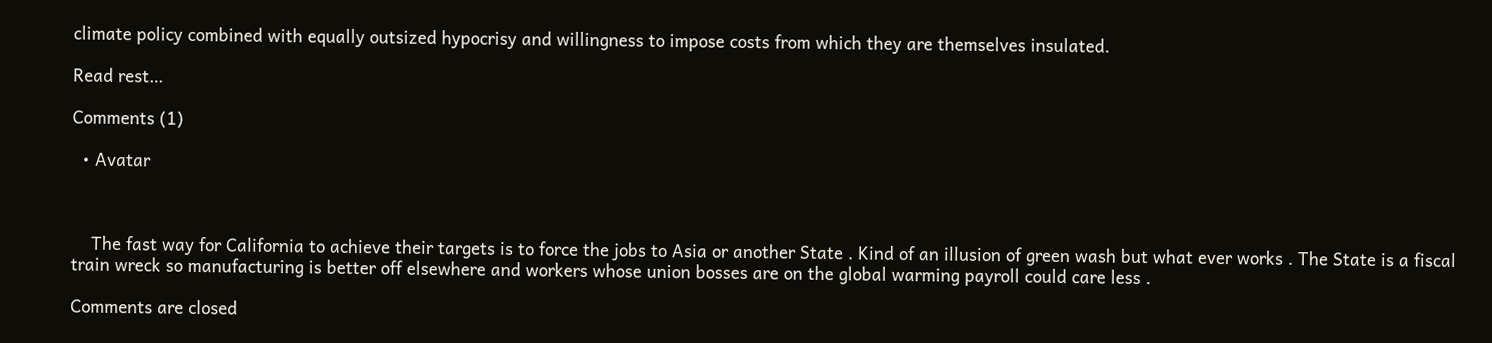climate policy combined with equally outsized hypocrisy and willingness to impose costs from which they are themselves insulated.

Read rest…

Comments (1)

  • Avatar



    The fast way for California to achieve their targets is to force the jobs to Asia or another State . Kind of an illusion of green wash but what ever works . The State is a fiscal train wreck so manufacturing is better off elsewhere and workers whose union bosses are on the global warming payroll could care less .

Comments are closed